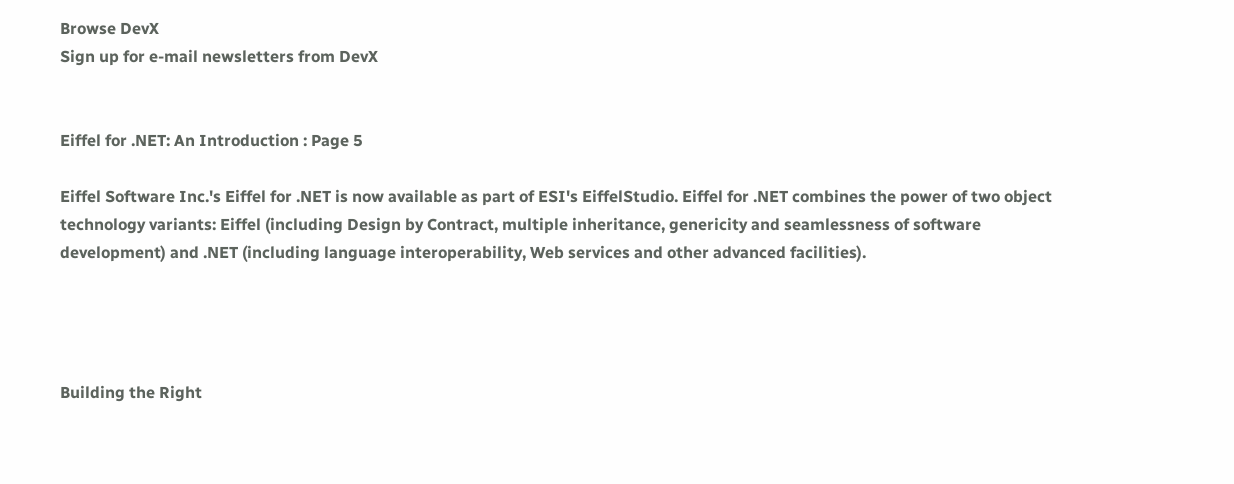Browse DevX
Sign up for e-mail newsletters from DevX


Eiffel for .NET: An Introduction : Page 5

Eiffel Software Inc.'s Eiffel for .NET is now available as part of ESI's EiffelStudio. Eiffel for .NET combines the power of two object technology variants: Eiffel (including Design by Contract, multiple inheritance, genericity and seamlessness of software development) and .NET (including language interoperability, Web services and other advanced facilities).




Building the Right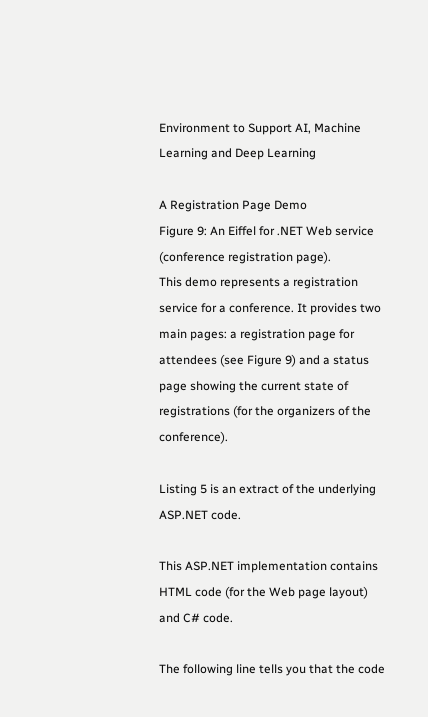Environment to Support AI, Machine Learning and Deep Learning

A Registration Page Demo
Figure 9: An Eiffel for .NET Web service (conference registration page).
This demo represents a registration service for a conference. It provides two main pages: a registration page for attendees (see Figure 9) and a status page showing the current state of registrations (for the organizers of the conference).

Listing 5 is an extract of the underlying ASP.NET code.

This ASP.NET implementation contains HTML code (for the Web page layout) and C# code.

The following line tells you that the code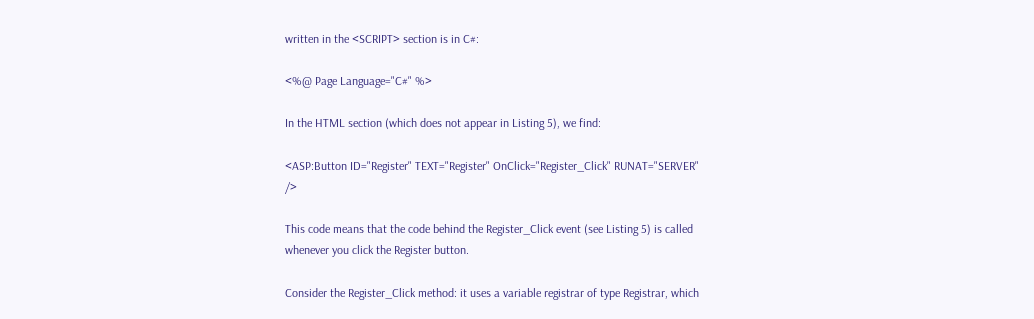written in the <SCRIPT> section is in C#:

<%@ Page Language="C#" %>

In the HTML section (which does not appear in Listing 5), we find:

<ASP:Button ID="Register" TEXT="Register" OnClick="Register_Click" RUNAT="SERVER" />

This code means that the code behind the Register_Click event (see Listing 5) is called whenever you click the Register button.

Consider the Register_Click method: it uses a variable registrar of type Registrar, which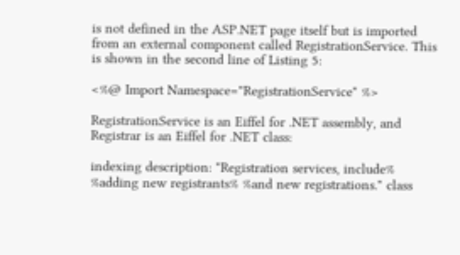is not defined in the ASP.NET page itself but is imported from an external component called RegistrationService. This is shown in the second line of Listing 5:

<%@ Import Namespace="RegistrationService" %>

RegistrationService is an Eiffel for .NET assembly, and Registrar is an Eiffel for .NET class:

indexing description: "Registration services, include% %adding new registrants% %and new registrations." class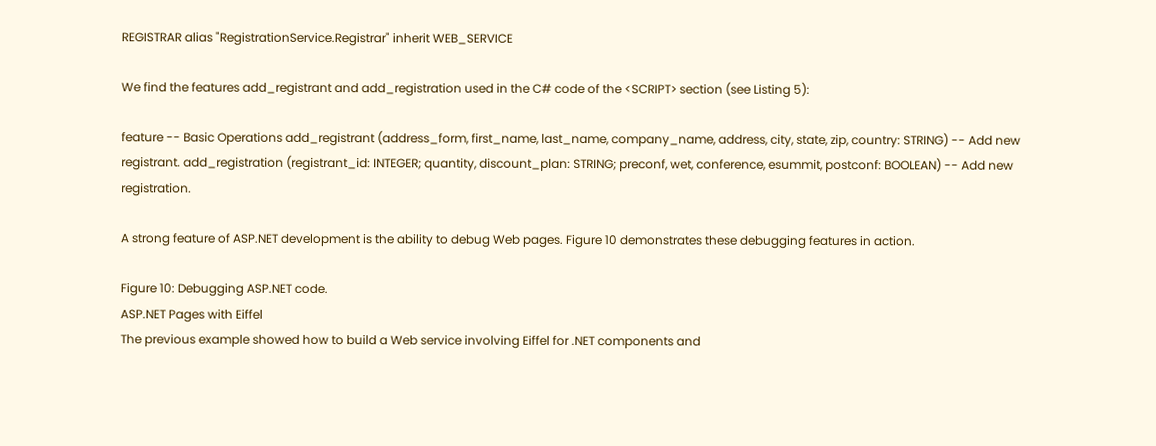REGISTRAR alias "RegistrationService.Registrar" inherit WEB_SERVICE

We find the features add_registrant and add_registration used in the C# code of the <SCRIPT> section (see Listing 5):

feature -- Basic Operations add_registrant (address_form, first_name, last_name, company_name, address, city, state, zip, country: STRING) -- Add new registrant. add_registration (registrant_id: INTEGER; quantity, discount_plan: STRING; preconf, wet, conference, esummit, postconf: BOOLEAN) -- Add new registration.

A strong feature of ASP.NET development is the ability to debug Web pages. Figure 10 demonstrates these debugging features in action.

Figure 10: Debugging ASP.NET code.
ASP.NET Pages with Eiffel
The previous example showed how to build a Web service involving Eiffel for .NET components and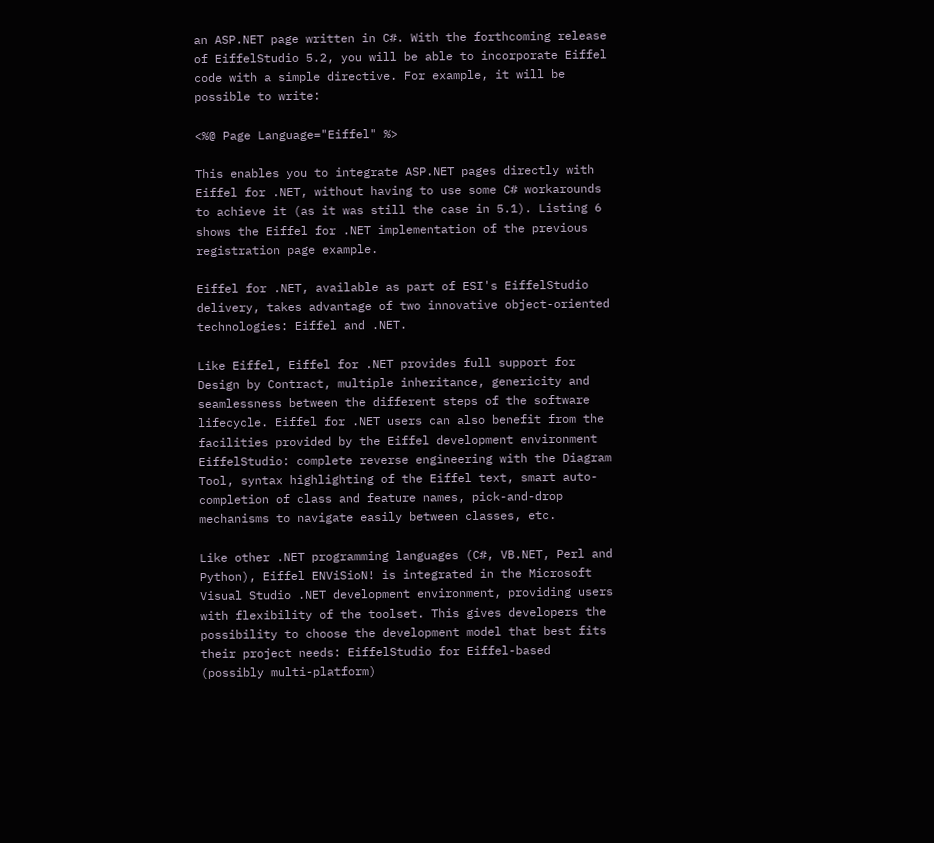an ASP.NET page written in C#. With the forthcoming release of EiffelStudio 5.2, you will be able to incorporate Eiffel code with a simple directive. For example, it will be possible to write:

<%@ Page Language="Eiffel" %>

This enables you to integrate ASP.NET pages directly with Eiffel for .NET, without having to use some C# workarounds to achieve it (as it was still the case in 5.1). Listing 6 shows the Eiffel for .NET implementation of the previous registration page example.

Eiffel for .NET, available as part of ESI's EiffelStudio delivery, takes advantage of two innovative object-oriented technologies: Eiffel and .NET.

Like Eiffel, Eiffel for .NET provides full support for Design by Contract, multiple inheritance, genericity and seamlessness between the different steps of the software lifecycle. Eiffel for .NET users can also benefit from the facilities provided by the Eiffel development environment EiffelStudio: complete reverse engineering with the Diagram Tool, syntax highlighting of the Eiffel text, smart auto-completion of class and feature names, pick-and-drop mechanisms to navigate easily between classes, etc.

Like other .NET programming languages (C#, VB.NET, Perl and Python), Eiffel ENViSioN! is integrated in the Microsoft Visual Studio .NET development environment, providing users with flexibility of the toolset. This gives developers the possibility to choose the development model that best fits their project needs: EiffelStudio for Eiffel-based (possibly multi-platform)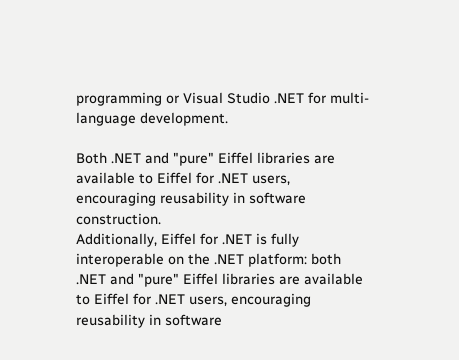programming or Visual Studio .NET for multi-language development.

Both .NET and "pure" Eiffel libraries are available to Eiffel for .NET users, encouraging reusability in software construction.
Additionally, Eiffel for .NET is fully interoperable on the .NET platform: both .NET and "pure" Eiffel libraries are available to Eiffel for .NET users, encouraging reusability in software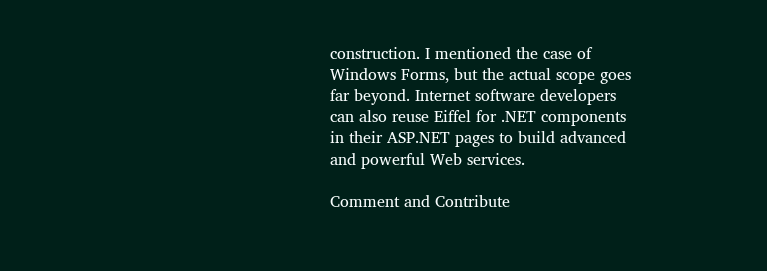construction. I mentioned the case of Windows Forms, but the actual scope goes far beyond. Internet software developers can also reuse Eiffel for .NET components in their ASP.NET pages to build advanced and powerful Web services.

Comment and Contribute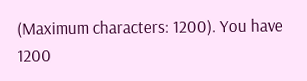(Maximum characters: 1200). You have 1200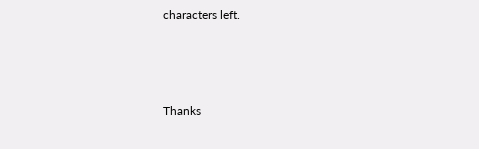characters left.



Thanks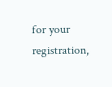for your registration,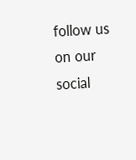follow us on our social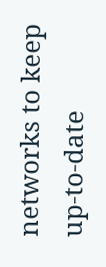networks to keep up-to-date